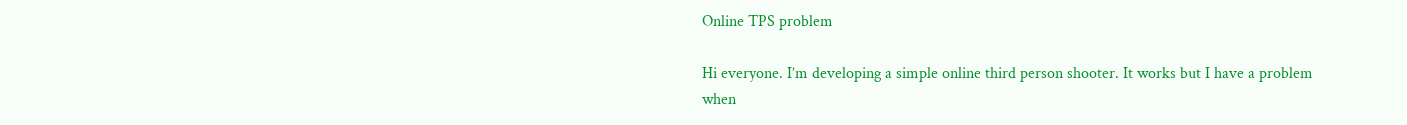Online TPS problem

Hi everyone. I’m developing a simple online third person shooter. It works but I have a problem when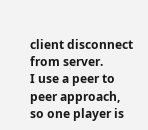client disconnect from server.
I use a peer to peer approach, so one player is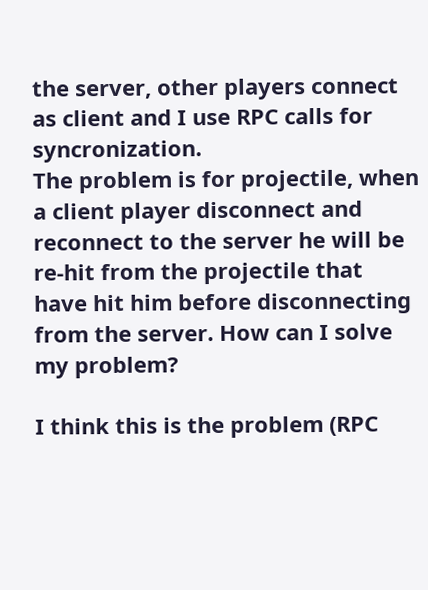the server, other players connect as client and I use RPC calls for syncronization.
The problem is for projectile, when a client player disconnect and reconnect to the server he will be re-hit from the projectile that have hit him before disconnecting from the server. How can I solve my problem?

I think this is the problem (RPC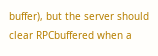buffer), but the server should clear RPCbuffered when a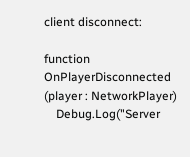client disconnect:

function OnPlayerDisconnected (player : NetworkPlayer)
    Debug.Log("Server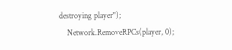destroying player");
    Network.RemoveRPCs(player, 0);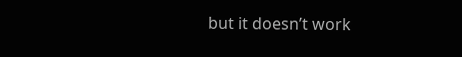but it doesn’t work